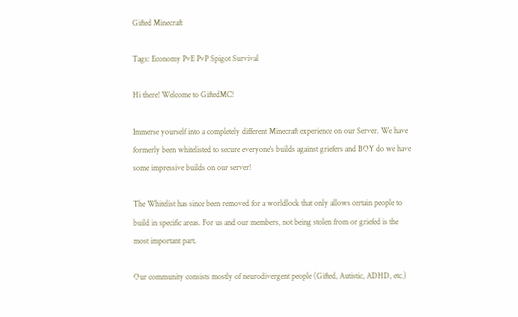Gifted Minecraft

Tags: Economy PvE PvP Spigot Survival

Hi there! Welcome to GiftedMC!

Immerse yourself into a completely different Minecraft experience on our Server. We have formerly been whitelisted to secure everyone's builds against griefers and BOY do we have some impressive builds on our server!

The Whitelist has since been removed for a worldlock that only allows certain people to build in specific areas. For us and our members, not being stolen from or griefed is the most important part.

Our community consists mostly of neurodivergent people (Gifted, Autistic, ADHD, etc.)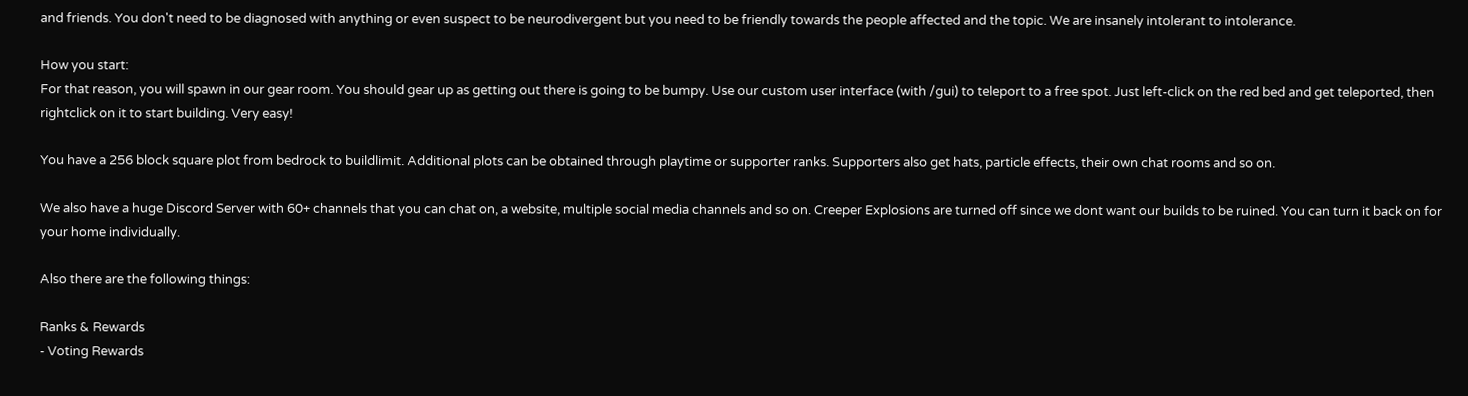and friends. You don't need to be diagnosed with anything or even suspect to be neurodivergent but you need to be friendly towards the people affected and the topic. We are insanely intolerant to intolerance.

How you start:
For that reason, you will spawn in our gear room. You should gear up as getting out there is going to be bumpy. Use our custom user interface (with /gui) to teleport to a free spot. Just left-click on the red bed and get teleported, then rightclick on it to start building. Very easy!

You have a 256 block square plot from bedrock to buildlimit. Additional plots can be obtained through playtime or supporter ranks. Supporters also get hats, particle effects, their own chat rooms and so on.

We also have a huge Discord Server with 60+ channels that you can chat on, a website, multiple social media channels and so on. Creeper Explosions are turned off since we dont want our builds to be ruined. You can turn it back on for your home individually.

Also there are the following things:

Ranks & Rewards
- Voting Rewards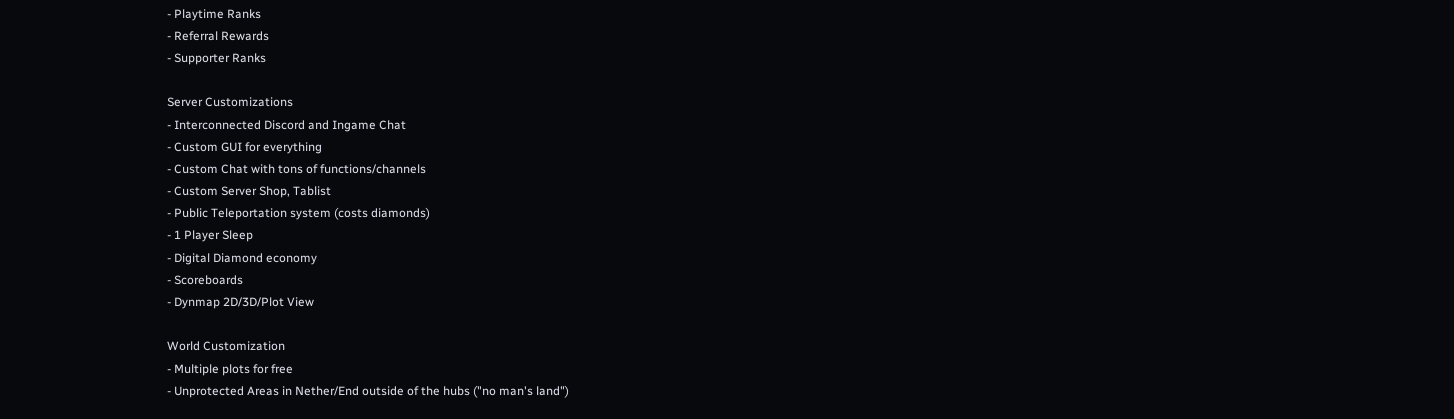- Playtime Ranks
- Referral Rewards
- Supporter Ranks

Server Customizations
- Interconnected Discord and Ingame Chat
- Custom GUI for everything
- Custom Chat with tons of functions/channels
- Custom Server Shop, Tablist
- Public Teleportation system (costs diamonds)
- 1 Player Sleep
- Digital Diamond economy
- Scoreboards
- Dynmap 2D/3D/Plot View

World Customization
- Multiple plots for free
- Unprotected Areas in Nether/End outside of the hubs ("no man's land")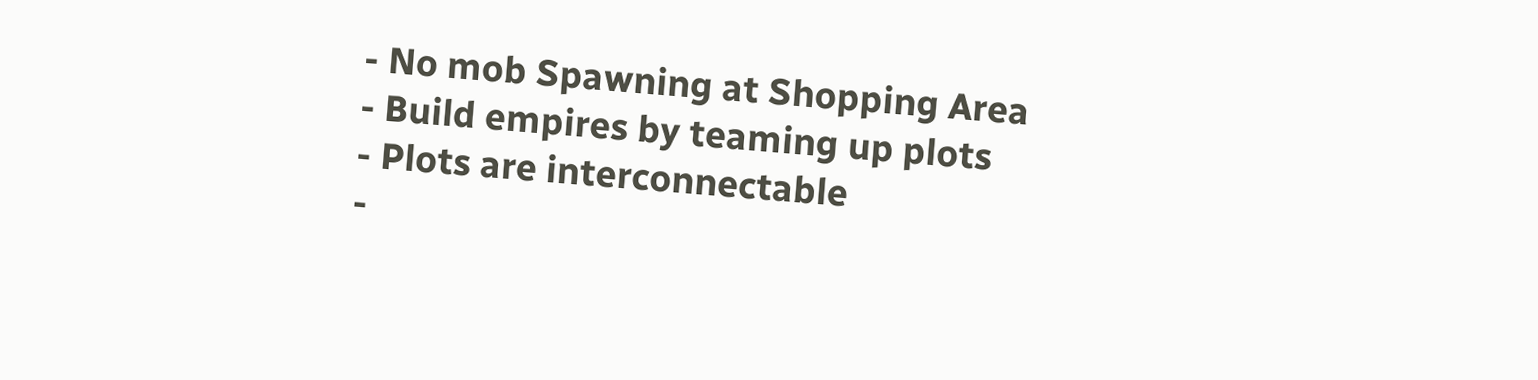- No mob Spawning at Shopping Area
- Build empires by teaming up plots
- Plots are interconnectable
-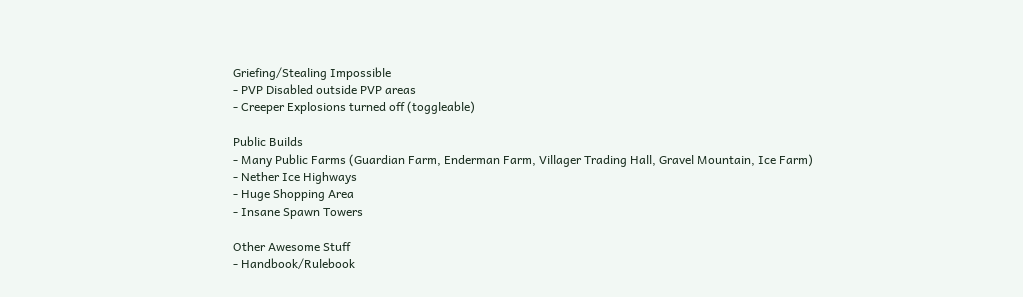Griefing/Stealing Impossible
- PVP Disabled outside PVP areas
- Creeper Explosions turned off (toggleable)

Public Builds
- Many Public Farms (Guardian Farm, Enderman Farm, Villager Trading Hall, Gravel Mountain, Ice Farm)
- Nether Ice Highways
- Huge Shopping Area
- Insane Spawn Towers

Other Awesome Stuff
- Handbook/Rulebook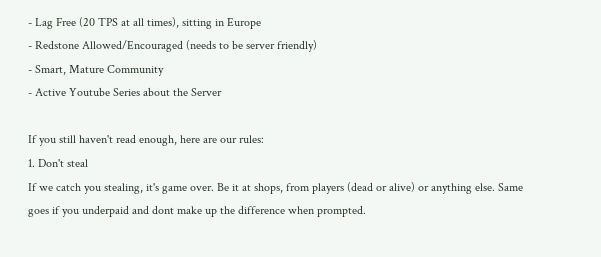- Lag Free (20 TPS at all times), sitting in Europe
- Redstone Allowed/Encouraged (needs to be server friendly)
- Smart, Mature Community
- Active Youtube Series about the Server

If you still haven't read enough, here are our rules:
1. Don't steal
If we catch you stealing, it's game over. Be it at shops, from players (dead or alive) or anything else. Same goes if you underpaid and dont make up the difference when prompted.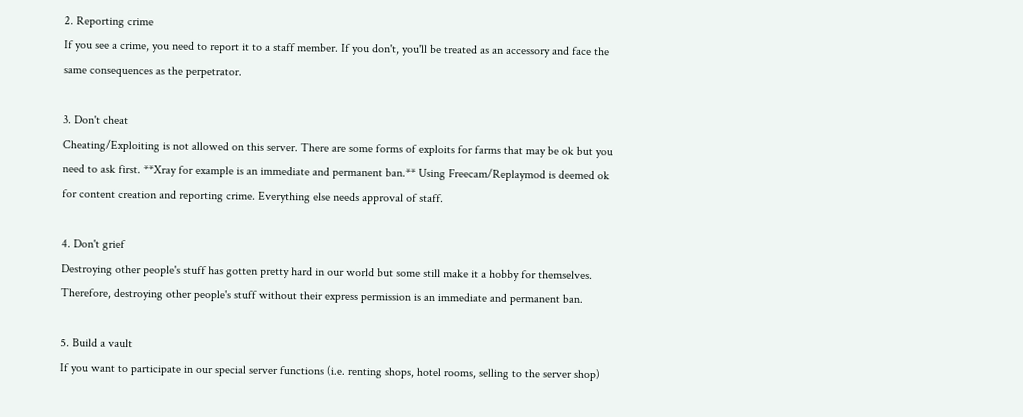2. Reporting crime
If you see a crime, you need to report it to a staff member. If you don't, you'll be treated as an accessory and face the same consequences as the perpetrator.

3. Don't cheat
Cheating/Exploiting is not allowed on this server. There are some forms of exploits for farms that may be ok but you need to ask first. **Xray for example is an immediate and permanent ban.** Using Freecam/Replaymod is deemed ok for content creation and reporting crime. Everything else needs approval of staff.

4. Don't grief
Destroying other people's stuff has gotten pretty hard in our world but some still make it a hobby for themselves. Therefore, destroying other people's stuff without their express permission is an immediate and permanent ban.

5. Build a vault
If you want to participate in our special server functions (i.e. renting shops, hotel rooms, selling to the server shop)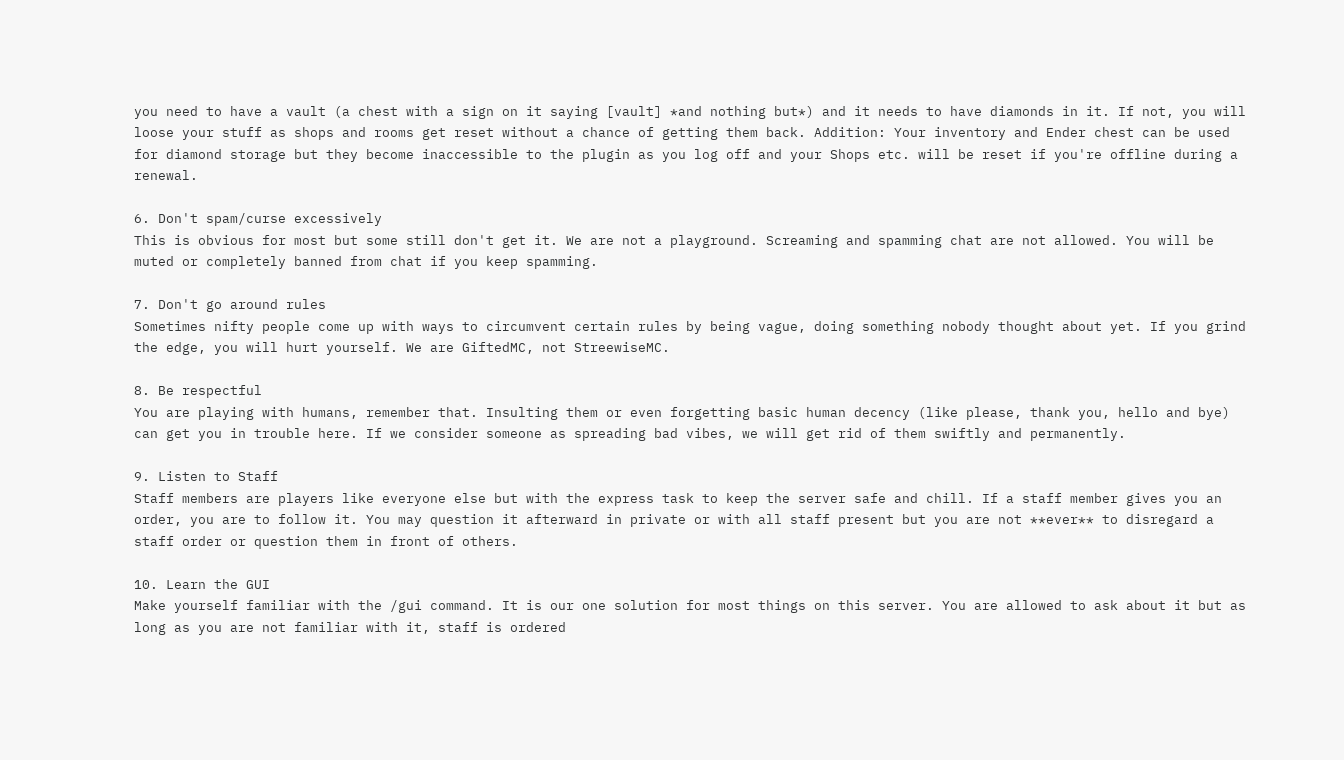you need to have a vault (a chest with a sign on it saying [vault] *and nothing but*) and it needs to have diamonds in it. If not, you will loose your stuff as shops and rooms get reset without a chance of getting them back. Addition: Your inventory and Ender chest can be used for diamond storage but they become inaccessible to the plugin as you log off and your Shops etc. will be reset if you're offline during a renewal.

6. Don't spam/curse excessively
This is obvious for most but some still don't get it. We are not a playground. Screaming and spamming chat are not allowed. You will be muted or completely banned from chat if you keep spamming.

7. Don't go around rules
Sometimes nifty people come up with ways to circumvent certain rules by being vague, doing something nobody thought about yet. If you grind the edge, you will hurt yourself. We are GiftedMC, not StreewiseMC.

8. Be respectful
You are playing with humans, remember that. Insulting them or even forgetting basic human decency (like please, thank you, hello and bye) can get you in trouble here. If we consider someone as spreading bad vibes, we will get rid of them swiftly and permanently.

9. Listen to Staff
Staff members are players like everyone else but with the express task to keep the server safe and chill. If a staff member gives you an order, you are to follow it. You may question it afterward in private or with all staff present but you are not **ever** to disregard a staff order or question them in front of others.

10. Learn the GUI
Make yourself familiar with the /gui command. It is our one solution for most things on this server. You are allowed to ask about it but as long as you are not familiar with it, staff is ordered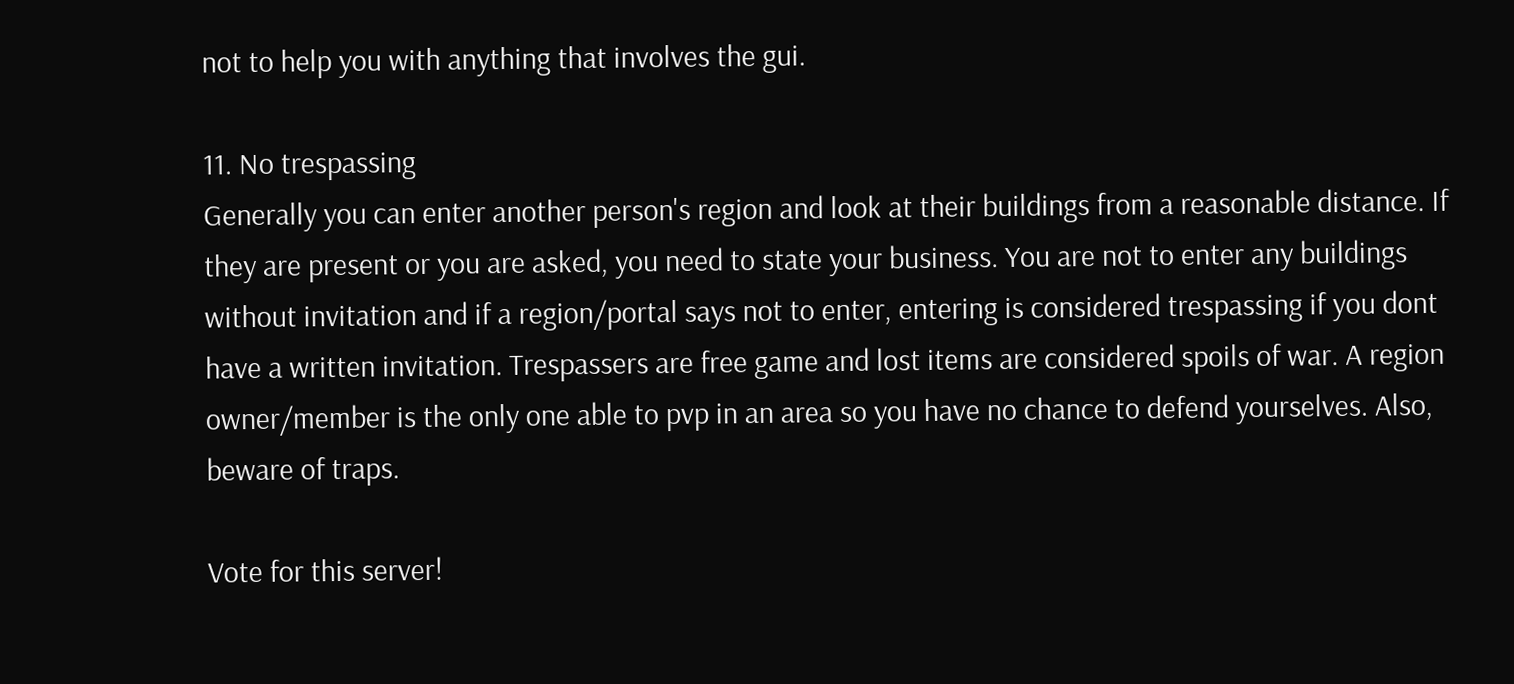not to help you with anything that involves the gui.

11. No trespassing
Generally you can enter another person's region and look at their buildings from a reasonable distance. If they are present or you are asked, you need to state your business. You are not to enter any buildings without invitation and if a region/portal says not to enter, entering is considered trespassing if you dont have a written invitation. Trespassers are free game and lost items are considered spoils of war. A region owner/member is the only one able to pvp in an area so you have no chance to defend yourselves. Also, beware of traps.

Vote for this server!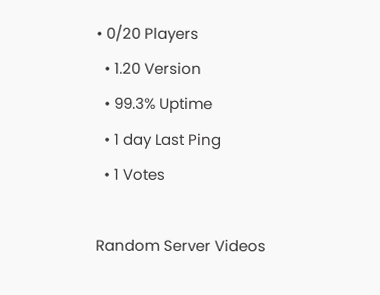• 0/20 Players
  • 1.20 Version
  • 99.3% Uptime
  • 1 day Last Ping
  • 1 Votes

Random Server Videos